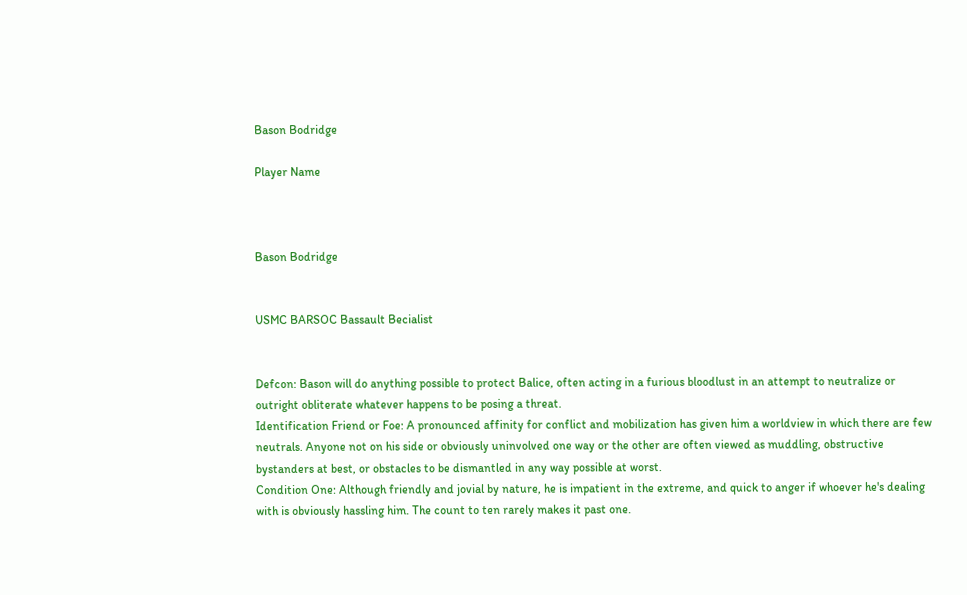Bason Bodridge

Player Name



Bason Bodridge


USMC BARSOC Bassault Becialist


Defcon: Bason will do anything possible to protect Balice, often acting in a furious bloodlust in an attempt to neutralize or outright obliterate whatever happens to be posing a threat.
Identification Friend or Foe: A pronounced affinity for conflict and mobilization has given him a worldview in which there are few neutrals. Anyone not on his side or obviously uninvolved one way or the other are often viewed as muddling, obstructive bystanders at best, or obstacles to be dismantled in any way possible at worst.
Condition One: Although friendly and jovial by nature, he is impatient in the extreme, and quick to anger if whoever he's dealing with is obviously hassling him. The count to ten rarely makes it past one.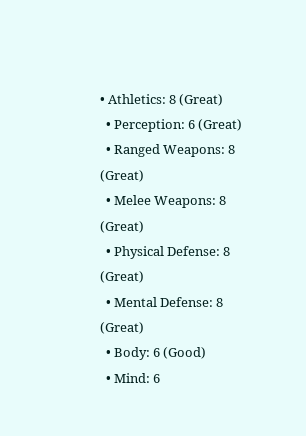• Athletics: 8 (Great)
  • Perception: 6 (Great)
  • Ranged Weapons: 8 (Great)
  • Melee Weapons: 8 (Great)
  • Physical Defense: 8 (Great)
  • Mental Defense: 8 (Great)
  • Body: 6 (Good)
  • Mind: 6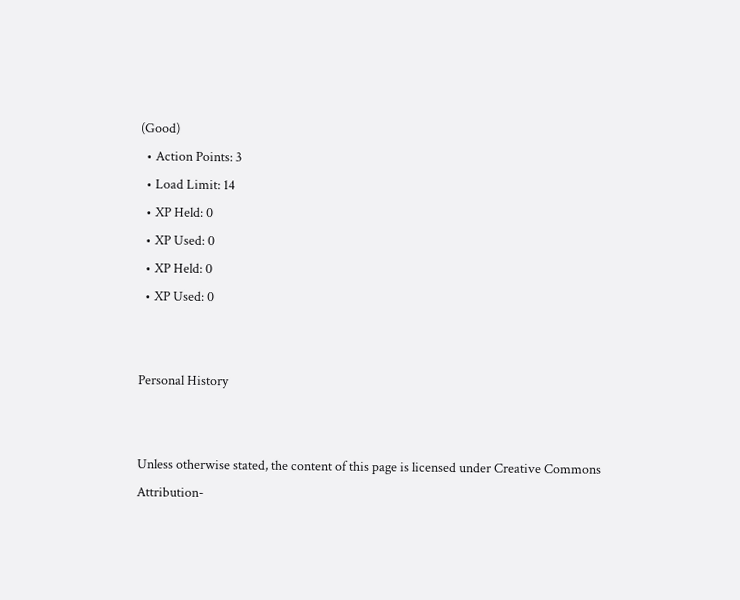(Good)
  • Action Points: 3
  • Load Limit: 14
  • XP Held: 0
  • XP Used: 0
  • XP Held: 0
  • XP Used: 0


Personal History


Unless otherwise stated, the content of this page is licensed under Creative Commons Attribution-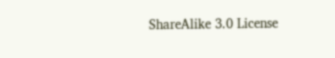ShareAlike 3.0 License